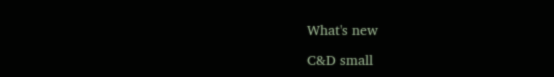What's new

C&D small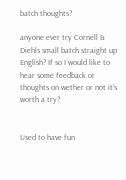batch thoughts?

anyone ever try Cornell & Diehls small batch straight up English? If so I would like to hear some feedback or thoughts on wether or not it's worth a try?


Used to have fun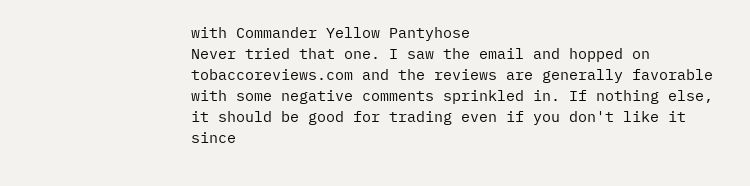with Commander Yellow Pantyhose
Never tried that one. I saw the email and hopped on tobaccoreviews.com and the reviews are generally favorable with some negative comments sprinkled in. If nothing else, it should be good for trading even if you don't like it since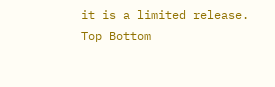it is a limited release.
Top Bottom